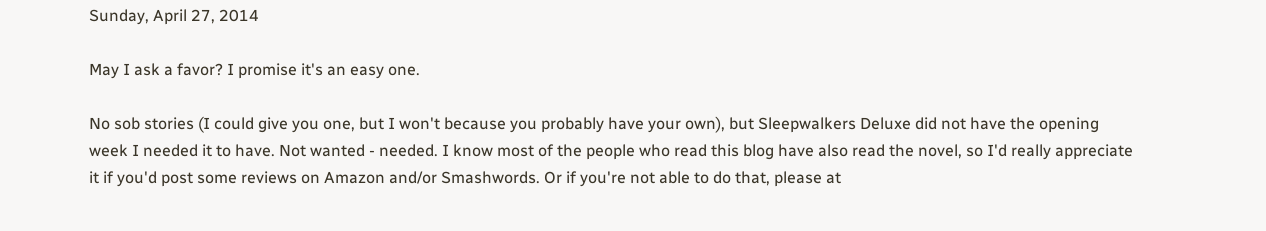Sunday, April 27, 2014

May I ask a favor? I promise it's an easy one.

No sob stories (I could give you one, but I won't because you probably have your own), but Sleepwalkers Deluxe did not have the opening week I needed it to have. Not wanted - needed. I know most of the people who read this blog have also read the novel, so I'd really appreciate it if you'd post some reviews on Amazon and/or Smashwords. Or if you're not able to do that, please at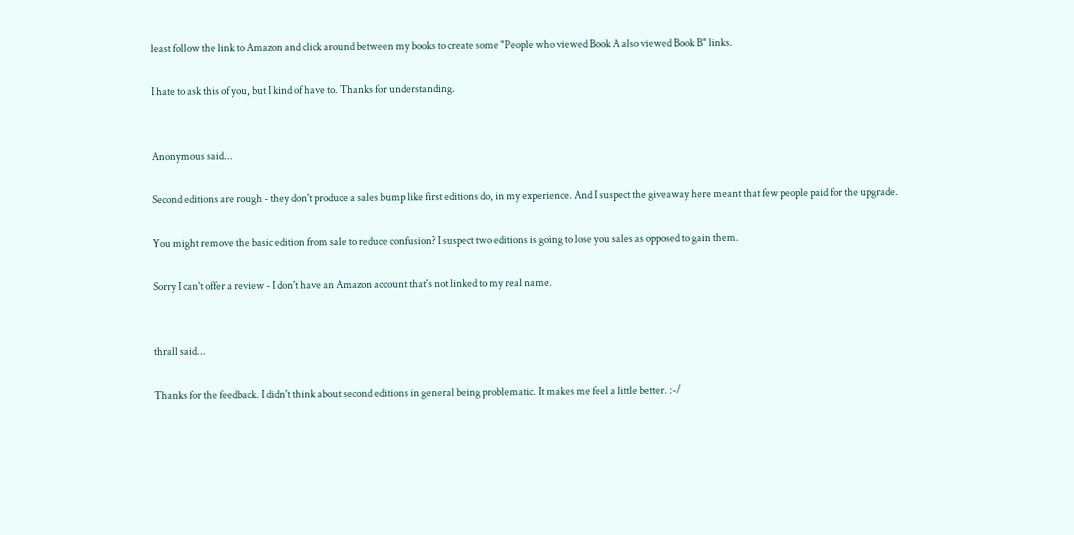least follow the link to Amazon and click around between my books to create some "People who viewed Book A also viewed Book B" links.

I hate to ask this of you, but I kind of have to. Thanks for understanding.


Anonymous said...

Second editions are rough - they don't produce a sales bump like first editions do, in my experience. And I suspect the giveaway here meant that few people paid for the upgrade.

You might remove the basic edition from sale to reduce confusion? I suspect two editions is going to lose you sales as opposed to gain them.

Sorry I can't offer a review - I don't have an Amazon account that's not linked to my real name.


thrall said...

Thanks for the feedback. I didn't think about second editions in general being problematic. It makes me feel a little better. :-/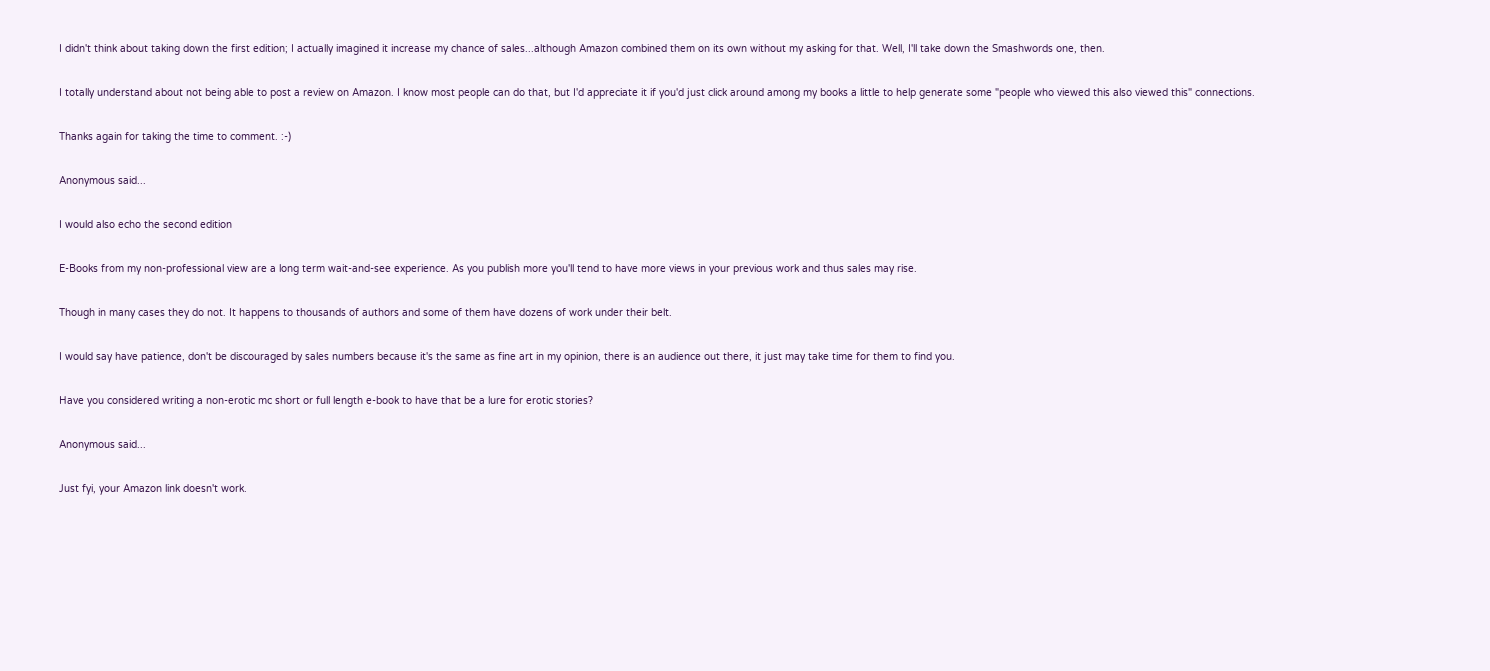I didn't think about taking down the first edition; I actually imagined it increase my chance of sales...although Amazon combined them on its own without my asking for that. Well, I'll take down the Smashwords one, then.

I totally understand about not being able to post a review on Amazon. I know most people can do that, but I'd appreciate it if you'd just click around among my books a little to help generate some "people who viewed this also viewed this" connections.

Thanks again for taking the time to comment. :-)

Anonymous said...

I would also echo the second edition

E-Books from my non-professional view are a long term wait-and-see experience. As you publish more you'll tend to have more views in your previous work and thus sales may rise.

Though in many cases they do not. It happens to thousands of authors and some of them have dozens of work under their belt.

I would say have patience, don't be discouraged by sales numbers because it's the same as fine art in my opinion, there is an audience out there, it just may take time for them to find you.

Have you considered writing a non-erotic mc short or full length e-book to have that be a lure for erotic stories?

Anonymous said...

Just fyi, your Amazon link doesn't work.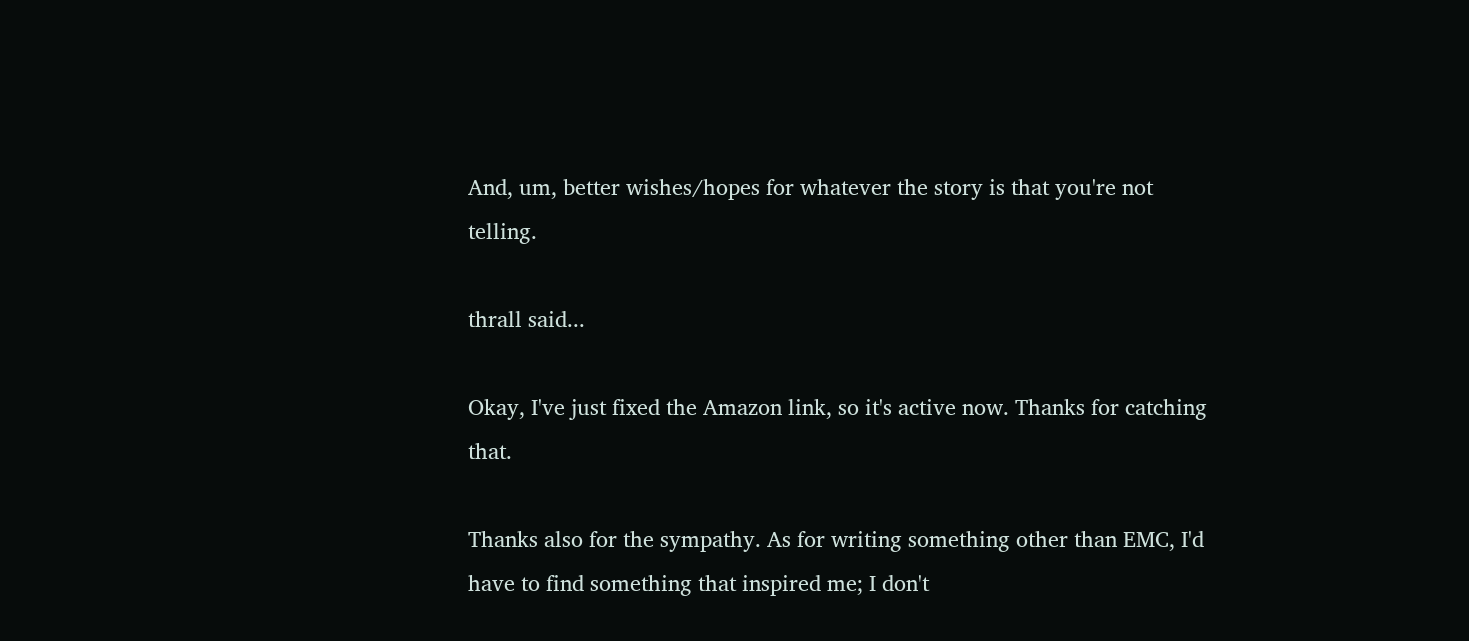And, um, better wishes/hopes for whatever the story is that you're not telling.

thrall said...

Okay, I've just fixed the Amazon link, so it's active now. Thanks for catching that.

Thanks also for the sympathy. As for writing something other than EMC, I'd have to find something that inspired me; I don't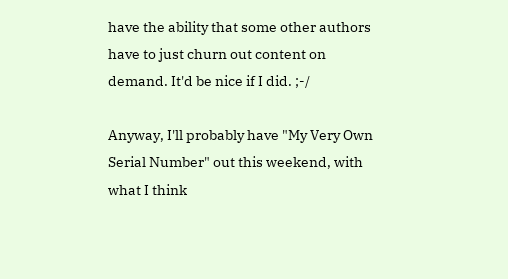have the ability that some other authors have to just churn out content on demand. It'd be nice if I did. ;-/

Anyway, I'll probably have "My Very Own Serial Number" out this weekend, with what I think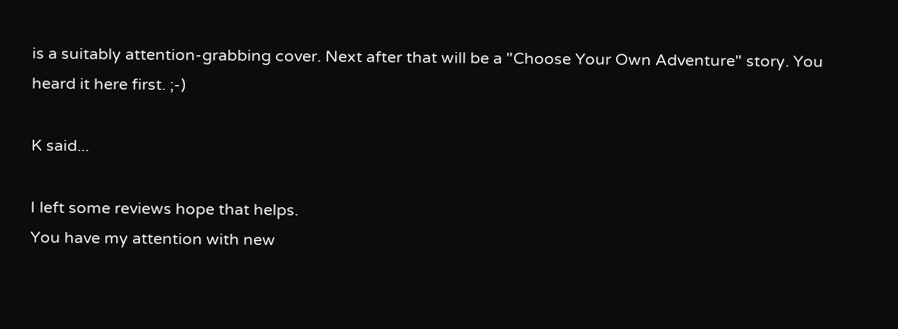is a suitably attention-grabbing cover. Next after that will be a "Choose Your Own Adventure" story. You heard it here first. ;-)

K said...

I left some reviews hope that helps.
You have my attention with new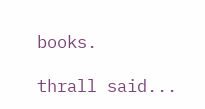books.

thrall said...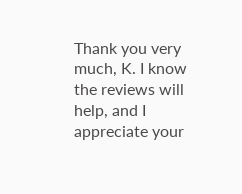Thank you very much, K. I know the reviews will help, and I appreciate your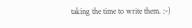taking the time to write them. :-)